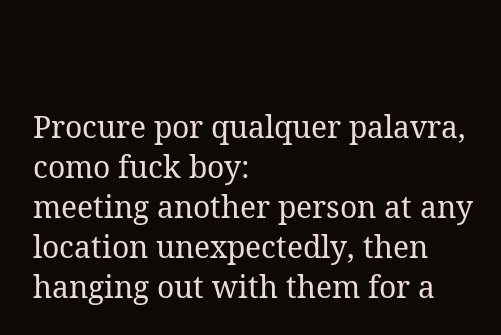Procure por qualquer palavra, como fuck boy:
meeting another person at any location unexpectedly, then hanging out with them for a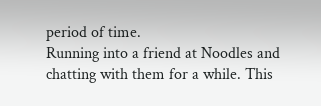period of time.
Running into a friend at Noodles and chatting with them for a while. This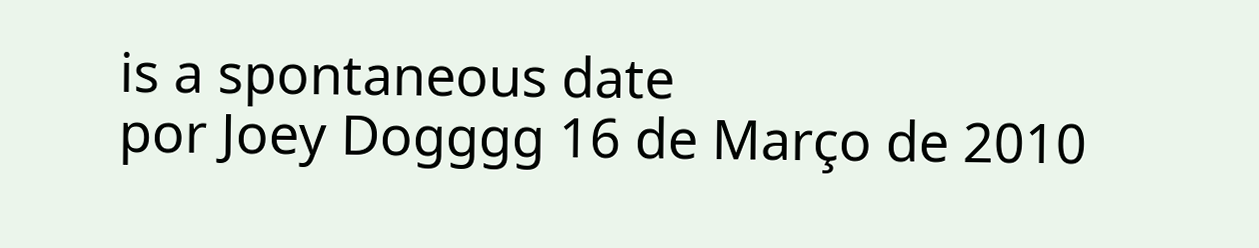is a spontaneous date
por Joey Dogggg 16 de Março de 2010